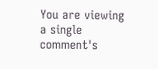You are viewing a single comment's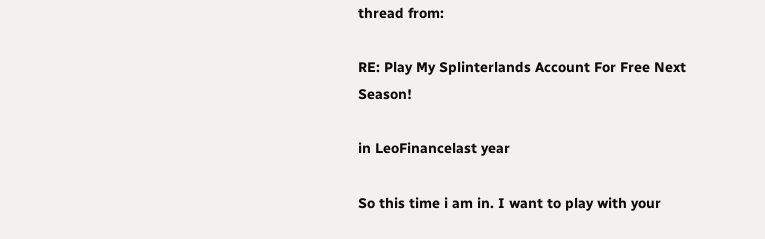thread from:

RE: Play My Splinterlands Account For Free Next Season!

in LeoFinancelast year

So this time i am in. I want to play with your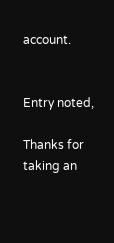account.


Entry noted,

Thanks for taking an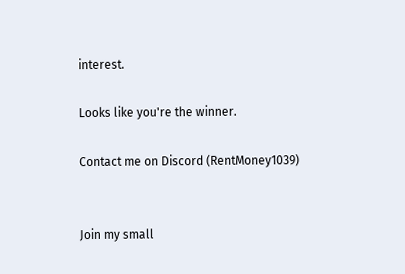interest.

Looks like you're the winner.

Contact me on Discord (RentMoney1039)


Join my small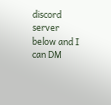discord server below and I can DM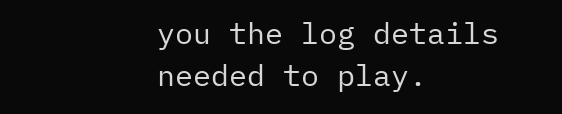you the log details needed to play.